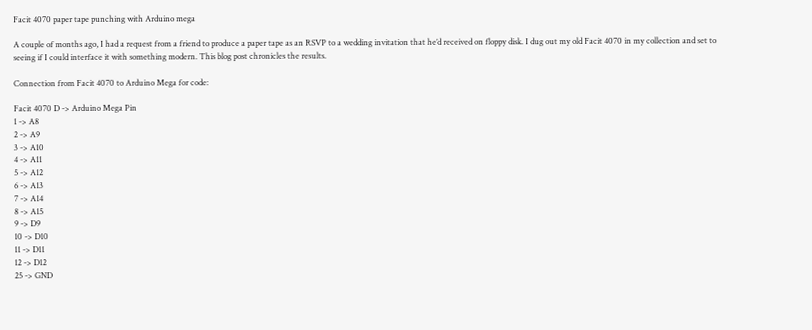Facit 4070 paper tape punching with Arduino mega

A couple of months ago, I had a request from a friend to produce a paper tape as an RSVP to a wedding invitation that he’d received on floppy disk. I dug out my old Facit 4070 in my collection and set to seeing if I could interface it with something modern. This blog post chronicles the results.

Connection from Facit 4070 to Arduino Mega for code:

Facit 4070 D -> Arduino Mega Pin
1 -> A8
2 -> A9
3 -> A10
4 -> A11
5 -> A12
6 -> A13
7 -> A14
8 -> A15
9 -> D9
10 -> D10
11 -> D11
12 -> D12
25 -> GND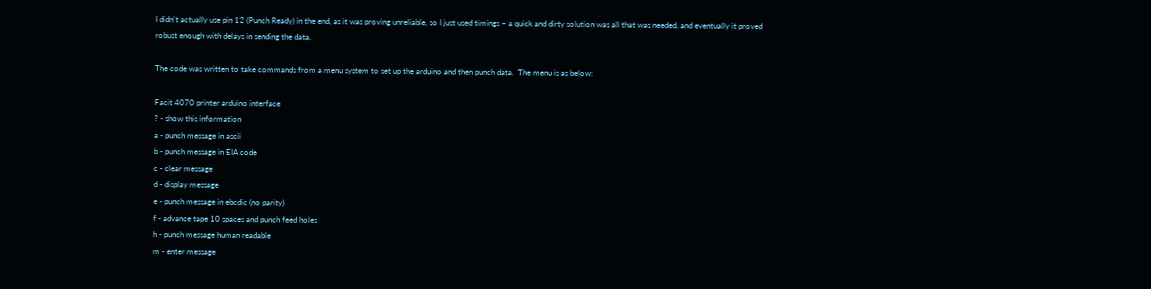I didn’t actually use pin 12 (Punch Ready) in the end, as it was proving unreliable, so I just used timings – a quick and dirty solution was all that was needed, and eventually it proved robust enough with delays in sending the data.

The code was written to take commands from a menu system to set up the arduino and then punch data.  The menu is as below:

Facit 4070 printer arduino interface
? - show this information
a - punch message in ascii
b - punch message in EIA code
c - clear message
d - display message
e - punch message in ebcdic (no parity)
f - advance tape 10 spaces and punch feed holes
h - punch message human readable
m - enter message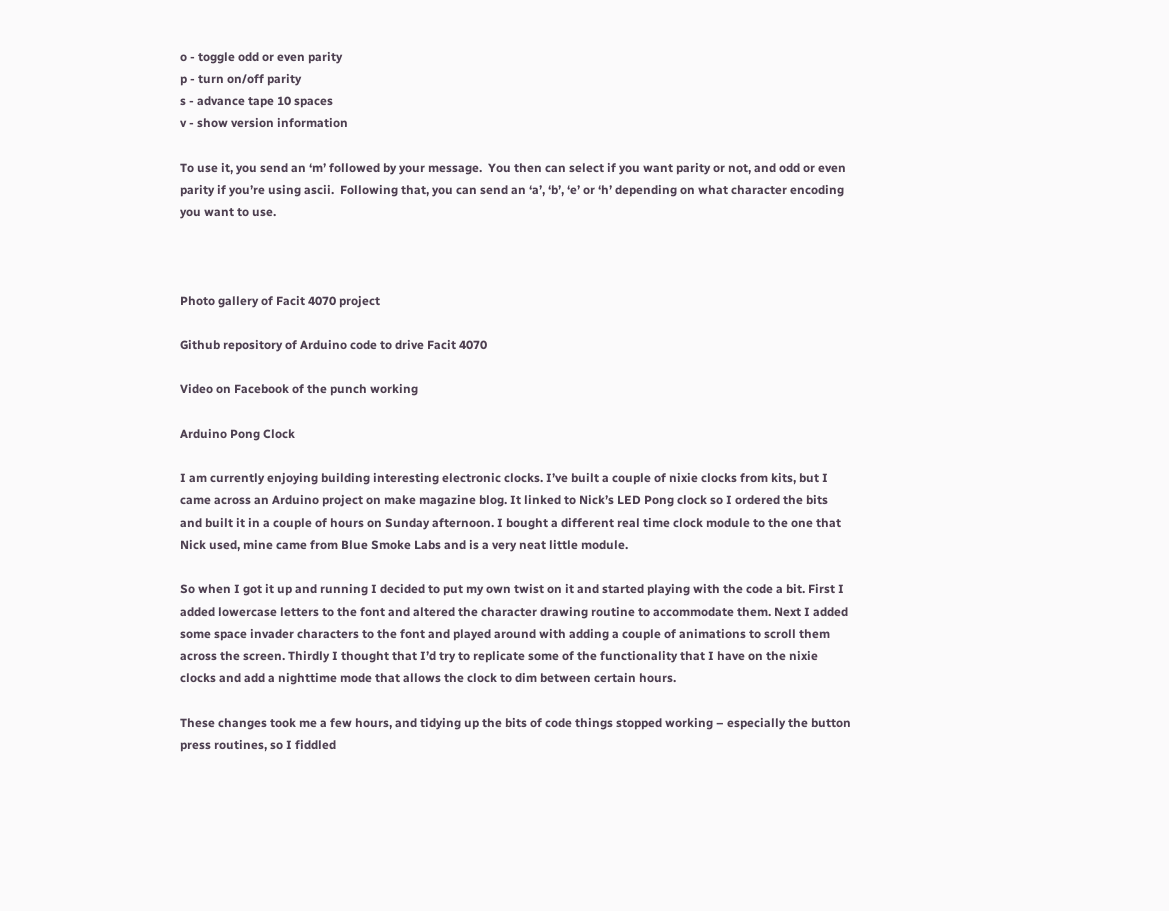o - toggle odd or even parity
p - turn on/off parity
s - advance tape 10 spaces
v - show version information

To use it, you send an ‘m’ followed by your message.  You then can select if you want parity or not, and odd or even parity if you’re using ascii.  Following that, you can send an ‘a’, ‘b’, ‘e’ or ‘h’ depending on what character encoding you want to use.



Photo gallery of Facit 4070 project

Github repository of Arduino code to drive Facit 4070

Video on Facebook of the punch working

Arduino Pong Clock

I am currently enjoying building interesting electronic clocks. I’ve built a couple of nixie clocks from kits, but I came across an Arduino project on make magazine blog. It linked to Nick’s LED Pong clock so I ordered the bits and built it in a couple of hours on Sunday afternoon. I bought a different real time clock module to the one that Nick used, mine came from Blue Smoke Labs and is a very neat little module.

So when I got it up and running I decided to put my own twist on it and started playing with the code a bit. First I added lowercase letters to the font and altered the character drawing routine to accommodate them. Next I added some space invader characters to the font and played around with adding a couple of animations to scroll them across the screen. Thirdly I thought that I’d try to replicate some of the functionality that I have on the nixie clocks and add a nighttime mode that allows the clock to dim between certain hours.

These changes took me a few hours, and tidying up the bits of code things stopped working – especially the button press routines, so I fiddled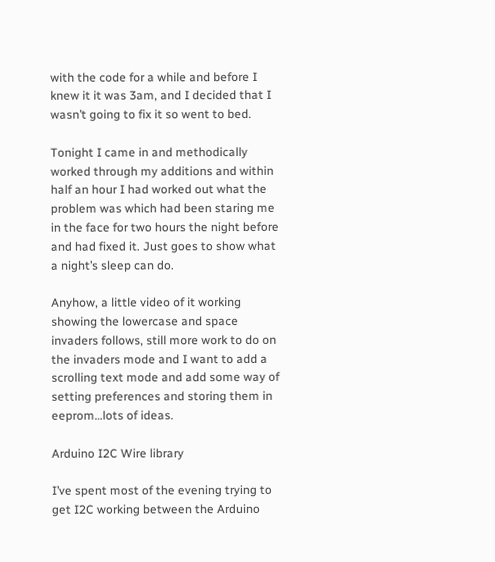with the code for a while and before I knew it it was 3am, and I decided that I wasn’t going to fix it so went to bed.

Tonight I came in and methodically worked through my additions and within half an hour I had worked out what the problem was which had been staring me in the face for two hours the night before and had fixed it. Just goes to show what a night’s sleep can do.

Anyhow, a little video of it working showing the lowercase and space invaders follows, still more work to do on the invaders mode and I want to add a scrolling text mode and add some way of setting preferences and storing them in eeprom…lots of ideas.

Arduino I2C Wire library

I’ve spent most of the evening trying to get I2C working between the Arduino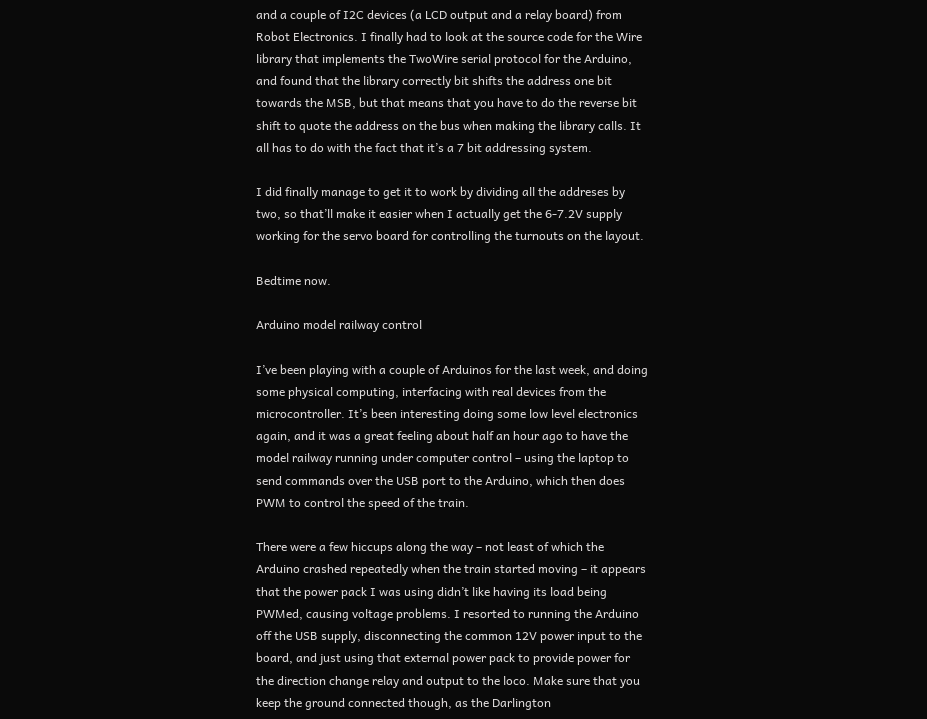and a couple of I2C devices (a LCD output and a relay board) from Robot Electronics. I finally had to look at the source code for the Wire library that implements the TwoWire serial protocol for the Arduino, and found that the library correctly bit shifts the address one bit towards the MSB, but that means that you have to do the reverse bit shift to quote the address on the bus when making the library calls. It all has to do with the fact that it’s a 7 bit addressing system.

I did finally manage to get it to work by dividing all the addreses by two, so that’ll make it easier when I actually get the 6-7.2V supply working for the servo board for controlling the turnouts on the layout.

Bedtime now.

Arduino model railway control

I’ve been playing with a couple of Arduinos for the last week, and doing some physical computing, interfacing with real devices from the microcontroller. It’s been interesting doing some low level electronics again, and it was a great feeling about half an hour ago to have the model railway running under computer control – using the laptop to send commands over the USB port to the Arduino, which then does PWM to control the speed of the train.

There were a few hiccups along the way – not least of which the Arduino crashed repeatedly when the train started moving – it appears that the power pack I was using didn’t like having its load being PWMed, causing voltage problems. I resorted to running the Arduino off the USB supply, disconnecting the common 12V power input to the board, and just using that external power pack to provide power for the direction change relay and output to the loco. Make sure that you keep the ground connected though, as the Darlington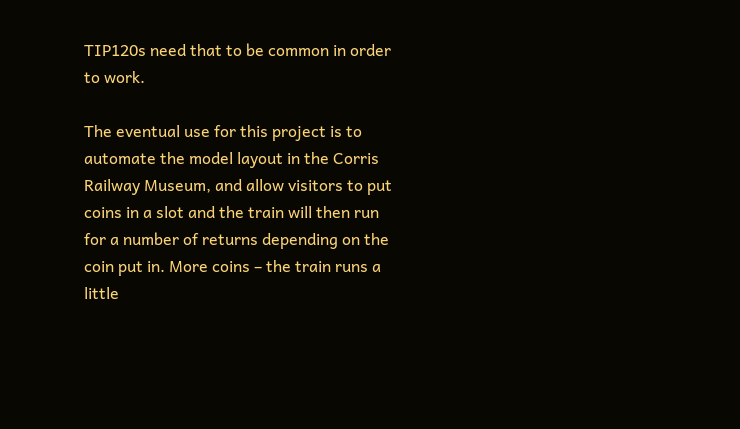TIP120s need that to be common in order to work.

The eventual use for this project is to automate the model layout in the Corris Railway Museum, and allow visitors to put coins in a slot and the train will then run for a number of returns depending on the coin put in. More coins – the train runs a little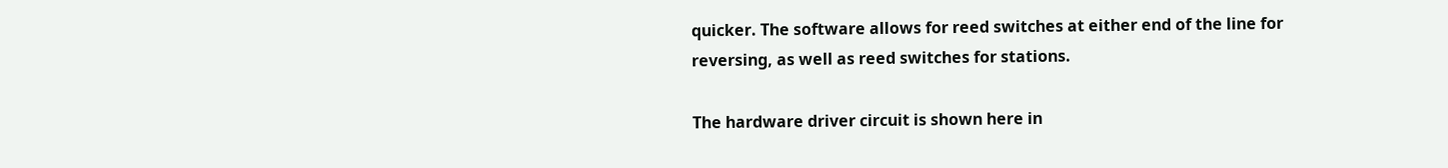quicker. The software allows for reed switches at either end of the line for reversing, as well as reed switches for stations.

The hardware driver circuit is shown here in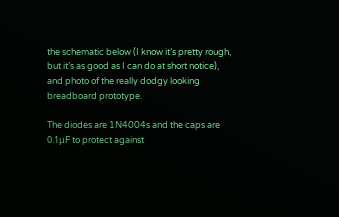the schematic below (I know it’s pretty rough, but it’s as good as I can do at short notice), and photo of the really dodgy looking breadboard prototype.

The diodes are 1N4004s and the caps are 0.1μF to protect against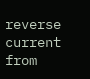reverse current from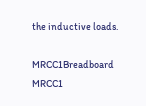the inductive loads.

MRCC1Breadboard MRCC1